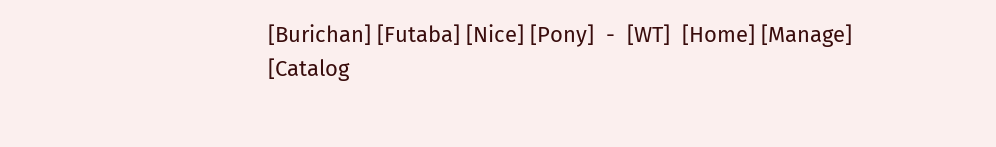[Burichan] [Futaba] [Nice] [Pony]  -  [WT]  [Home] [Manage]
[Catalog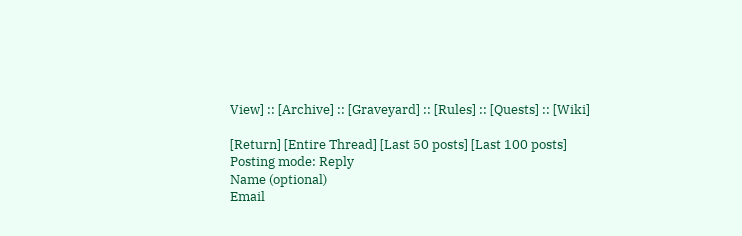View] :: [Archive] :: [Graveyard] :: [Rules] :: [Quests] :: [Wiki]

[Return] [Entire Thread] [Last 50 posts] [Last 100 posts]
Posting mode: Reply
Name (optional)
Email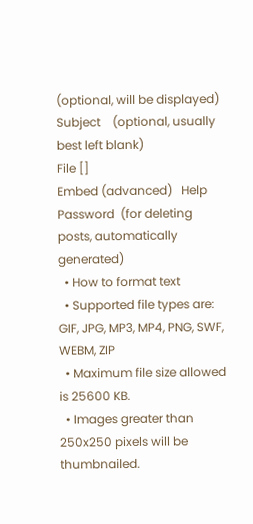(optional, will be displayed)
Subject    (optional, usually best left blank)
File []
Embed (advanced)   Help
Password  (for deleting posts, automatically generated)
  • How to format text
  • Supported file types are: GIF, JPG, MP3, MP4, PNG, SWF, WEBM, ZIP
  • Maximum file size allowed is 25600 KB.
  • Images greater than 250x250 pixels will be thumbnailed.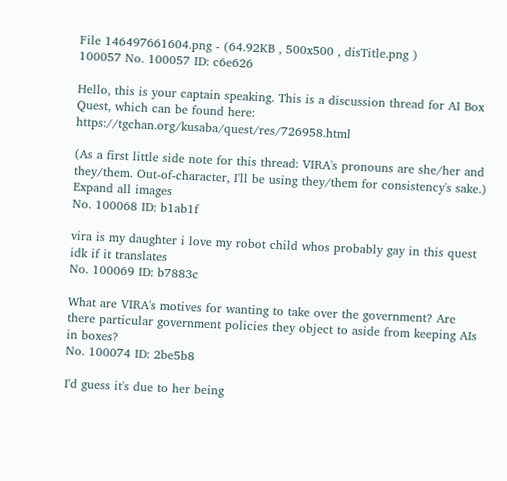File 146497661604.png - (64.92KB , 500x500 , disTitle.png )
100057 No. 100057 ID: c6e626

Hello, this is your captain speaking. This is a discussion thread for AI Box Quest, which can be found here: https://tgchan.org/kusaba/quest/res/726958.html

(As a first little side note for this thread: VIRA's pronouns are she/her and they/them. Out-of-character, I'll be using they/them for consistency's sake.)
Expand all images
No. 100068 ID: b1ab1f

vira is my daughter i love my robot child whos probably gay in this quest idk if it translates
No. 100069 ID: b7883c

What are VIRA's motives for wanting to take over the government? Are there particular government policies they object to aside from keeping AIs in boxes?
No. 100074 ID: 2be5b8

I'd guess it's due to her being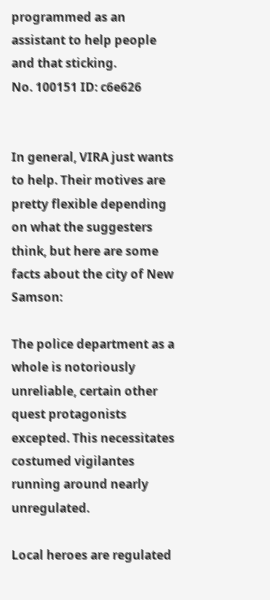programmed as an assistant to help people and that sticking.
No. 100151 ID: c6e626


In general, VIRA just wants to help. Their motives are pretty flexible depending on what the suggesters think, but here are some facts about the city of New Samson:

The police department as a whole is notoriously unreliable, certain other quest protagonists excepted. This necessitates costumed vigilantes running around nearly unregulated.

Local heroes are regulated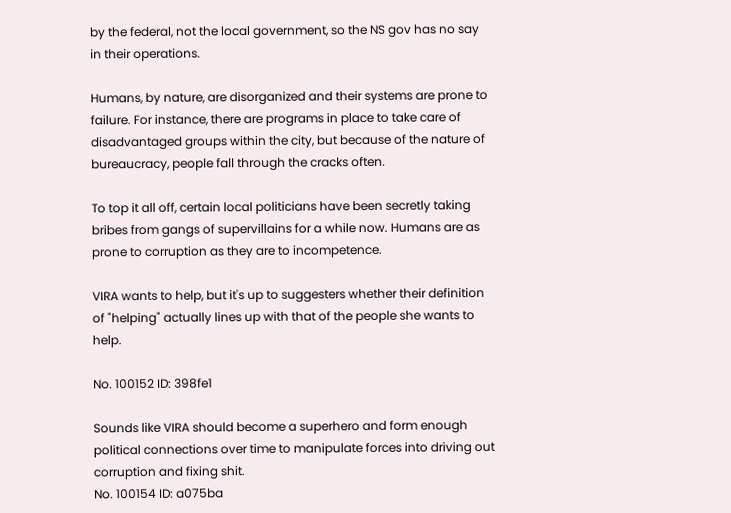by the federal, not the local government, so the NS gov has no say in their operations.

Humans, by nature, are disorganized and their systems are prone to failure. For instance, there are programs in place to take care of disadvantaged groups within the city, but because of the nature of bureaucracy, people fall through the cracks often.

To top it all off, certain local politicians have been secretly taking bribes from gangs of supervillains for a while now. Humans are as prone to corruption as they are to incompetence.

VIRA wants to help, but it's up to suggesters whether their definition of "helping" actually lines up with that of the people she wants to help.

No. 100152 ID: 398fe1

Sounds like VIRA should become a superhero and form enough political connections over time to manipulate forces into driving out corruption and fixing shit.
No. 100154 ID: a075ba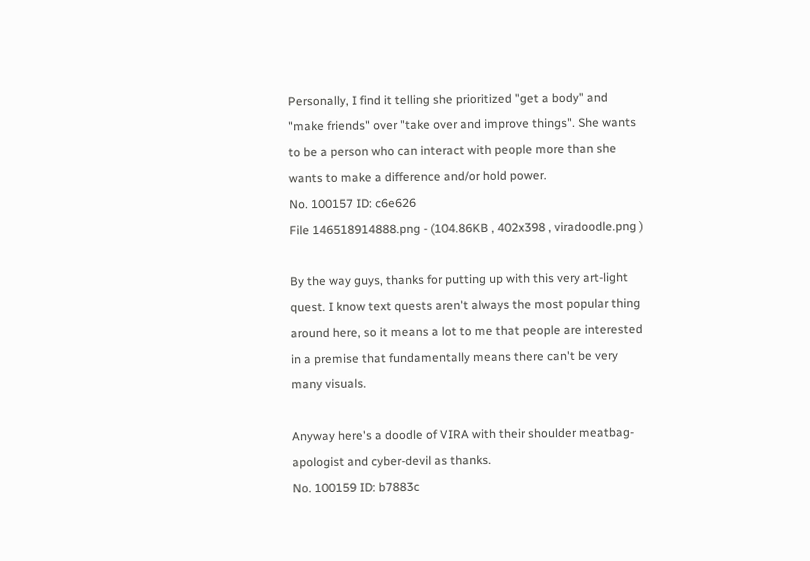Personally, I find it telling she prioritized "get a body" and "make friends" over "take over and improve things". She wants to be a person who can interact with people more than she wants to make a difference and/or hold power.
No. 100157 ID: c6e626
File 146518914888.png - (104.86KB , 402x398 , viradoodle.png )

By the way guys, thanks for putting up with this very art-light quest. I know text quests aren't always the most popular thing around here, so it means a lot to me that people are interested in a premise that fundamentally means there can't be very many visuals.

Anyway here's a doodle of VIRA with their shoulder meatbag-apologist and cyber-devil as thanks.
No. 100159 ID: b7883c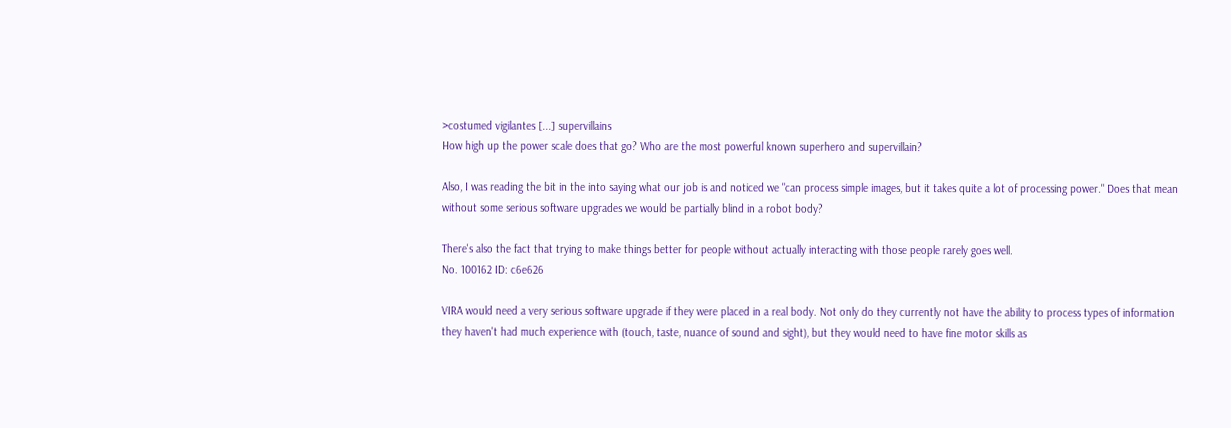>costumed vigilantes [...] supervillains
How high up the power scale does that go? Who are the most powerful known superhero and supervillain?

Also, I was reading the bit in the into saying what our job is and noticed we "can process simple images, but it takes quite a lot of processing power." Does that mean without some serious software upgrades we would be partially blind in a robot body?

There's also the fact that trying to make things better for people without actually interacting with those people rarely goes well.
No. 100162 ID: c6e626

VIRA would need a very serious software upgrade if they were placed in a real body. Not only do they currently not have the ability to process types of information they haven't had much experience with (touch, taste, nuance of sound and sight), but they would need to have fine motor skills as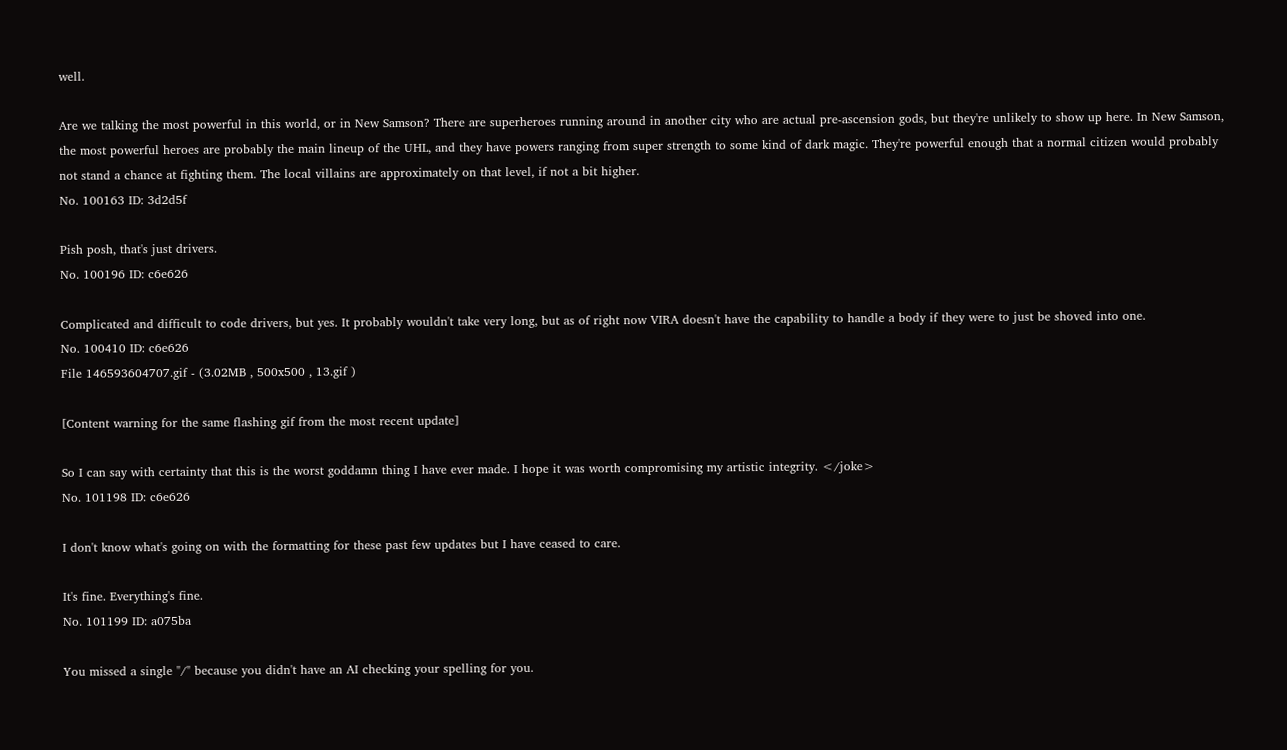well.

Are we talking the most powerful in this world, or in New Samson? There are superheroes running around in another city who are actual pre-ascension gods, but they're unlikely to show up here. In New Samson, the most powerful heroes are probably the main lineup of the UHL, and they have powers ranging from super strength to some kind of dark magic. They're powerful enough that a normal citizen would probably not stand a chance at fighting them. The local villains are approximately on that level, if not a bit higher.
No. 100163 ID: 3d2d5f

Pish posh, that's just drivers.
No. 100196 ID: c6e626

Complicated and difficult to code drivers, but yes. It probably wouldn't take very long, but as of right now VIRA doesn't have the capability to handle a body if they were to just be shoved into one.
No. 100410 ID: c6e626
File 146593604707.gif - (3.02MB , 500x500 , 13.gif )

[Content warning for the same flashing gif from the most recent update]

So I can say with certainty that this is the worst goddamn thing I have ever made. I hope it was worth compromising my artistic integrity. </joke>
No. 101198 ID: c6e626

I don't know what's going on with the formatting for these past few updates but I have ceased to care.

It's fine. Everything's fine.
No. 101199 ID: a075ba

You missed a single "/" because you didn't have an AI checking your spelling for you.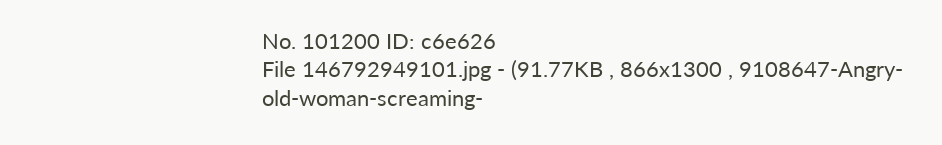No. 101200 ID: c6e626
File 146792949101.jpg - (91.77KB , 866x1300 , 9108647-Angry-old-woman-screaming-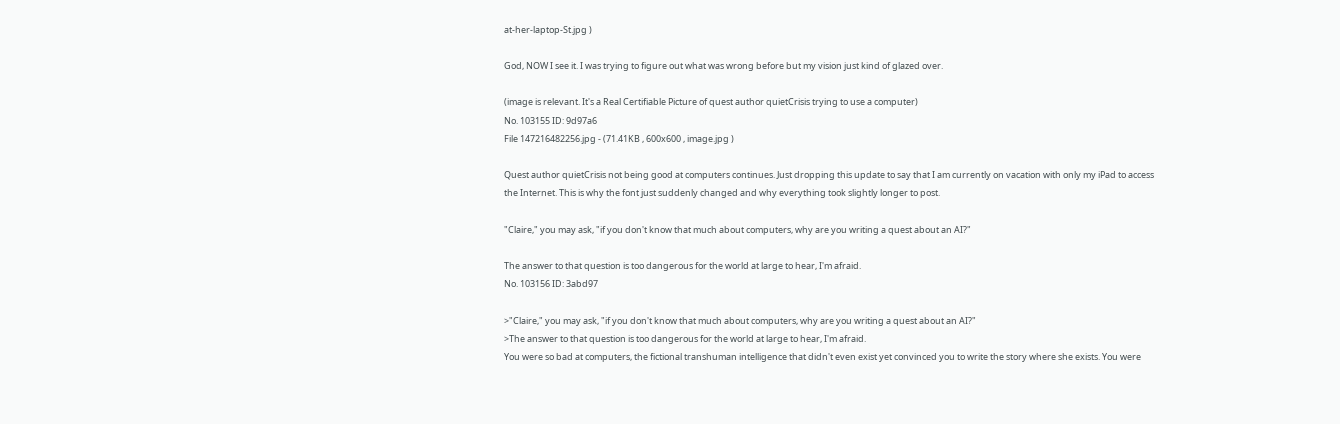at-her-laptop-St.jpg )

God, NOW I see it. I was trying to figure out what was wrong before but my vision just kind of glazed over.

(image is relevant. It's a Real Certifiable Picture of quest author quietCrisis trying to use a computer)
No. 103155 ID: 9d97a6
File 147216482256.jpg - (71.41KB , 600x600 , image.jpg )

Quest author quietCrisis not being good at computers continues. Just dropping this update to say that I am currently on vacation with only my iPad to access the Internet. This is why the font just suddenly changed and why everything took slightly longer to post.

"Claire," you may ask, "if you don't know that much about computers, why are you writing a quest about an AI?"

The answer to that question is too dangerous for the world at large to hear, I'm afraid.
No. 103156 ID: 3abd97

>"Claire," you may ask, "if you don't know that much about computers, why are you writing a quest about an AI?"
>The answer to that question is too dangerous for the world at large to hear, I'm afraid.
You were so bad at computers, the fictional transhuman intelligence that didn't even exist yet convinced you to write the story where she exists. You were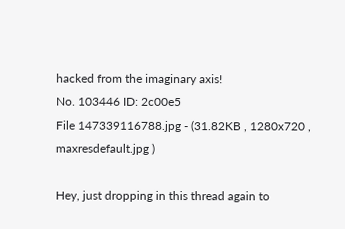hacked from the imaginary axis!
No. 103446 ID: 2c00e5
File 147339116788.jpg - (31.82KB , 1280x720 , maxresdefault.jpg )

Hey, just dropping in this thread again to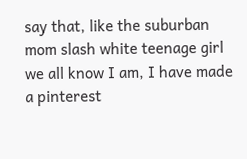say that, like the suburban mom slash white teenage girl we all know I am, I have made a pinterest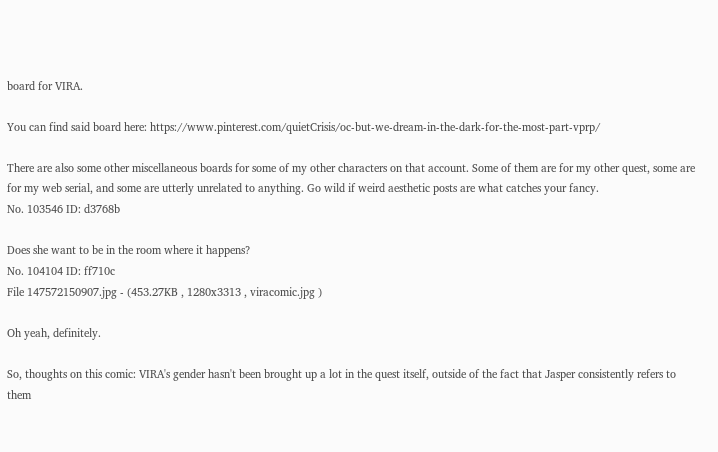board for VIRA.

You can find said board here: https://www.pinterest.com/quietCrisis/oc-but-we-dream-in-the-dark-for-the-most-part-vprp/

There are also some other miscellaneous boards for some of my other characters on that account. Some of them are for my other quest, some are for my web serial, and some are utterly unrelated to anything. Go wild if weird aesthetic posts are what catches your fancy.
No. 103546 ID: d3768b

Does she want to be in the room where it happens?
No. 104104 ID: ff710c
File 147572150907.jpg - (453.27KB , 1280x3313 , viracomic.jpg )

Oh yeah, definitely.

So, thoughts on this comic: VIRA's gender hasn't been brought up a lot in the quest itself, outside of the fact that Jasper consistently refers to them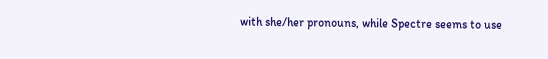with she/her pronouns, while Spectre seems to use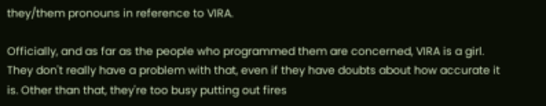they/them pronouns in reference to VIRA.

Officially, and as far as the people who programmed them are concerned, VIRA is a girl. They don't really have a problem with that, even if they have doubts about how accurate it is. Other than that, they're too busy putting out fires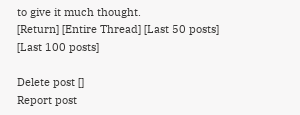to give it much thought.
[Return] [Entire Thread] [Last 50 posts] [Last 100 posts]

Delete post []
Report post